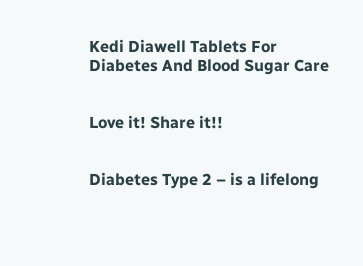Kedi Diawell Tablets For Diabetes And Blood Sugar Care


Love it! Share it!!


Diabetes Type 2 – is a lifelong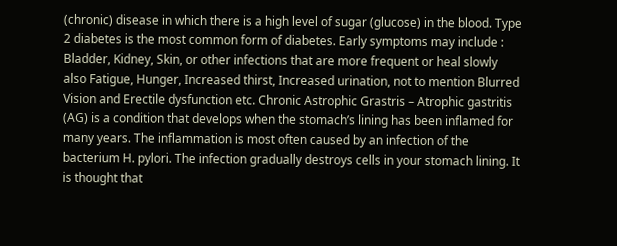(chronic) disease in which there is a high level of sugar (glucose) in the blood. Type 2 diabetes is the most common form of diabetes. Early symptoms may include : Bladder, Kidney, Skin, or other infections that are more frequent or heal slowly also Fatigue, Hunger, Increased thirst, Increased urination, not to mention Blurred Vision and Erectile dysfunction etc. Chronic Astrophic Grastris – Atrophic gastritis (AG) is a condition that develops when the stomach’s lining has been inflamed for many years. The inflammation is most often caused by an infection of the bacterium H. pylori. The infection gradually destroys cells in your stomach lining. It is thought that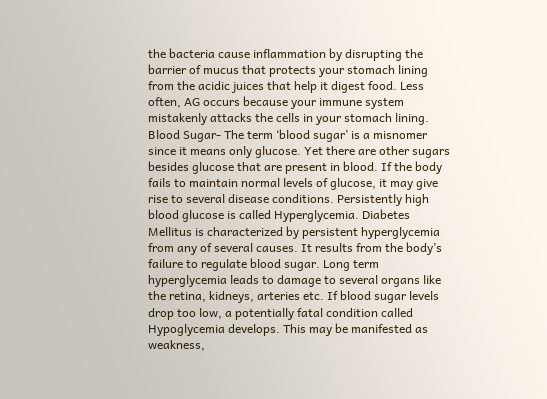the bacteria cause inflammation by disrupting the barrier of mucus that protects your stomach lining from the acidic juices that help it digest food. Less often, AG occurs because your immune system mistakenly attacks the cells in your stomach lining. Blood Sugar- The term ‘blood sugar’ is a misnomer since it means only glucose. Yet there are other sugars besides glucose that are present in blood. If the body fails to maintain normal levels of glucose, it may give rise to several disease conditions. Persistently high blood glucose is called Hyperglycemia. Diabetes Mellitus is characterized by persistent hyperglycemia from any of several causes. It results from the body’s failure to regulate blood sugar. Long term hyperglycemia leads to damage to several organs like the retina, kidneys, arteries etc. If blood sugar levels drop too low, a potentially fatal condition called Hypoglycemia develops. This may be manifested as weakness,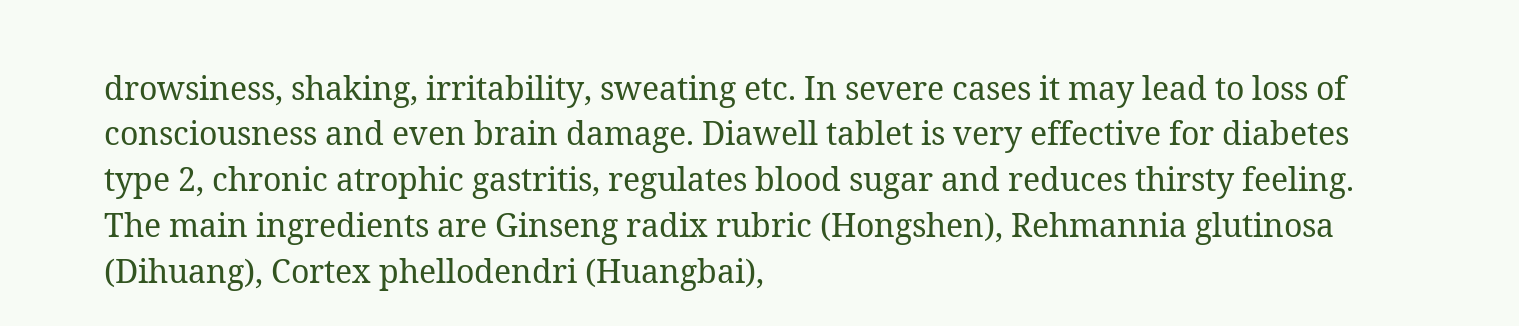drowsiness, shaking, irritability, sweating etc. In severe cases it may lead to loss of consciousness and even brain damage. Diawell tablet is very effective for diabetes type 2, chronic atrophic gastritis, regulates blood sugar and reduces thirsty feeling. The main ingredients are Ginseng radix rubric (Hongshen), Rehmannia glutinosa (Dihuang), Cortex phellodendri (Huangbai),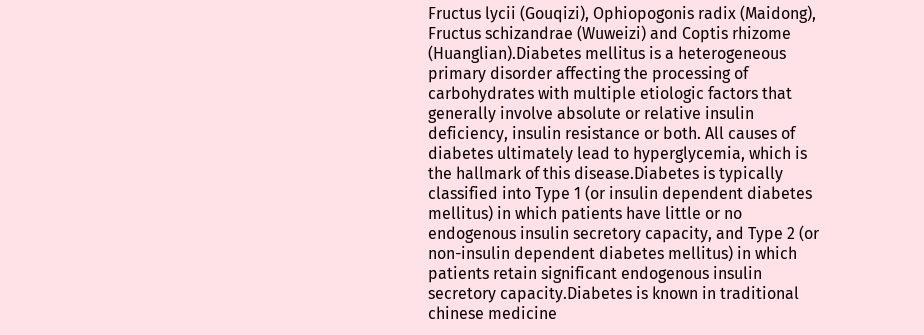Fructus lycii (Gouqizi), Ophiopogonis radix (Maidong), Fructus schizandrae (Wuweizi) and Coptis rhizome (Huanglian).Diabetes mellitus is a heterogeneous primary disorder affecting the processing of carbohydrates with multiple etiologic factors that generally involve absolute or relative insulin deficiency, insulin resistance or both. All causes of diabetes ultimately lead to hyperglycemia, which is the hallmark of this disease.Diabetes is typically classified into Type 1 (or insulin dependent diabetes mellitus) in which patients have little or no endogenous insulin secretory capacity, and Type 2 (or non-insulin dependent diabetes mellitus) in which patients retain significant endogenous insulin secretory capacity.Diabetes is known in traditional chinese medicine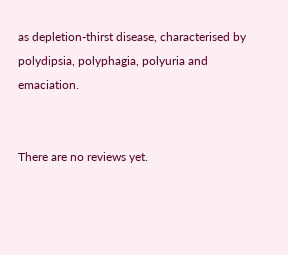as depletion-thirst disease, characterised by polydipsia, polyphagia, polyuria and emaciation.


There are no reviews yet.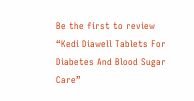Be the first to review “Kedi Diawell Tablets For Diabetes And Blood Sugar Care”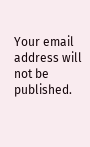Your email address will not be published.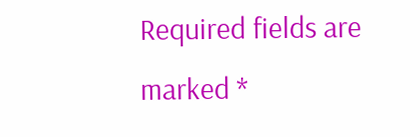Required fields are marked *